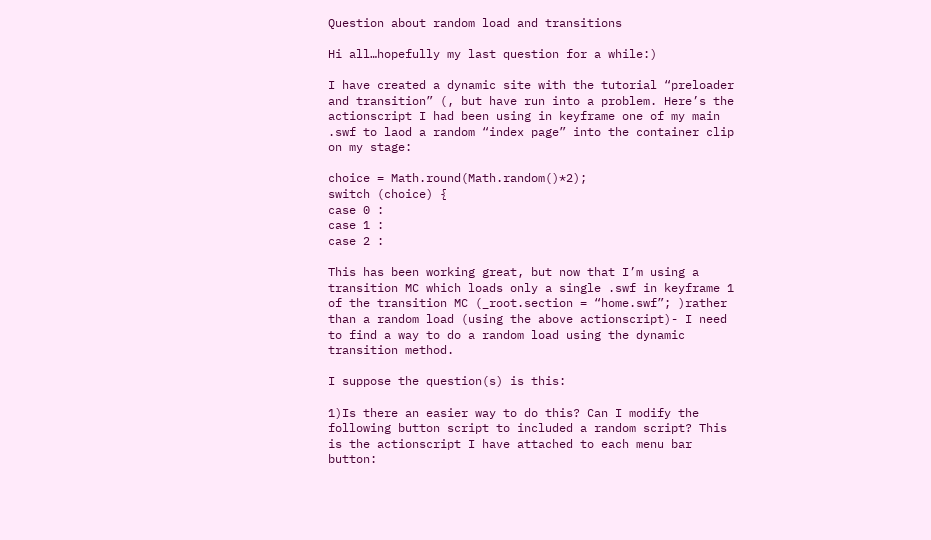Question about random load and transitions

Hi all…hopefully my last question for a while:)

I have created a dynamic site with the tutorial “preloader and transition” (, but have run into a problem. Here’s the actionscript I had been using in keyframe one of my main .swf to laod a random “index page” into the container clip on my stage:

choice = Math.round(Math.random()*2);
switch (choice) {
case 0 :
case 1 :
case 2 :

This has been working great, but now that I’m using a transition MC which loads only a single .swf in keyframe 1 of the transition MC (_root.section = “home.swf”; )rather than a random load (using the above actionscript)- I need to find a way to do a random load using the dynamic transition method.

I suppose the question(s) is this:

1)Is there an easier way to do this? Can I modify the following button script to included a random script? This is the actionscript I have attached to each menu bar button: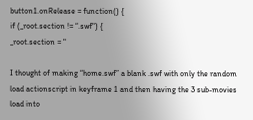button1.onRelease = function() {
if (_root.section != “.swf") {
_root.section = "

I thought of making “home.swf” a blank .swf with only the random load actionscript in keyframe 1 and then having the 3 sub-movies load into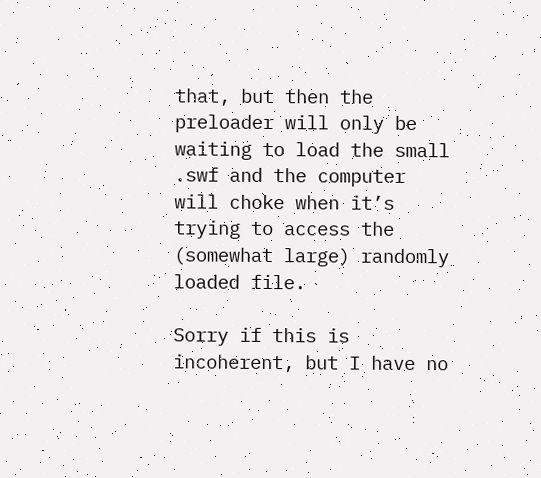that, but then the preloader will only be waiting to load the small .swf and the computer will choke when it’s trying to access the (somewhat large) randomly loaded file.

Sorry if this is incoherent, but I have no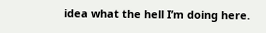idea what the hell I’m doing here.